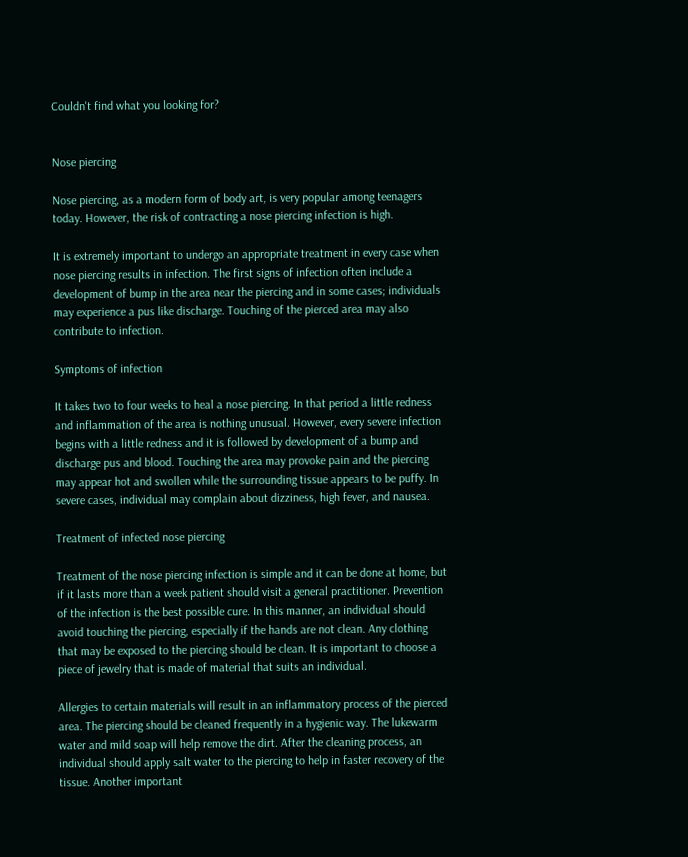Couldn't find what you looking for?


Nose piercing

Nose piercing, as a modern form of body art, is very popular among teenagers today. However, the risk of contracting a nose piercing infection is high.

It is extremely important to undergo an appropriate treatment in every case when nose piercing results in infection. The first signs of infection often include a development of bump in the area near the piercing and in some cases; individuals may experience a pus like discharge. Touching of the pierced area may also contribute to infection.

Symptoms of infection

It takes two to four weeks to heal a nose piercing. In that period a little redness and inflammation of the area is nothing unusual. However, every severe infection begins with a little redness and it is followed by development of a bump and discharge pus and blood. Touching the area may provoke pain and the piercing may appear hot and swollen while the surrounding tissue appears to be puffy. In severe cases, individual may complain about dizziness, high fever, and nausea.

Treatment of infected nose piercing

Treatment of the nose piercing infection is simple and it can be done at home, but if it lasts more than a week patient should visit a general practitioner. Prevention of the infection is the best possible cure. In this manner, an individual should avoid touching the piercing, especially if the hands are not clean. Any clothing that may be exposed to the piercing should be clean. It is important to choose a piece of jewelry that is made of material that suits an individual.

Allergies to certain materials will result in an inflammatory process of the pierced area. The piercing should be cleaned frequently in a hygienic way. The lukewarm water and mild soap will help remove the dirt. After the cleaning process, an individual should apply salt water to the piercing to help in faster recovery of the tissue. Another important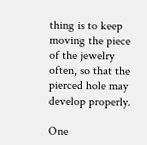thing is to keep moving the piece of the jewelry often, so that the pierced hole may develop properly.

One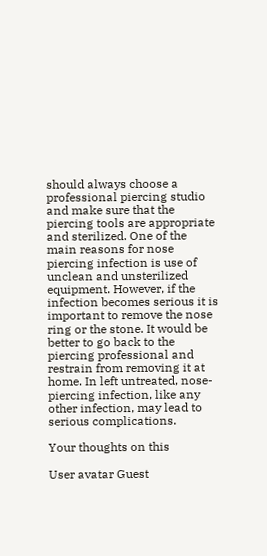should always choose a professional piercing studio and make sure that the piercing tools are appropriate and sterilized. One of the main reasons for nose piercing infection is use of unclean and unsterilized equipment. However, if the infection becomes serious it is important to remove the nose ring or the stone. It would be better to go back to the piercing professional and restrain from removing it at home. In left untreated, nose-piercing infection, like any other infection, may lead to serious complications.

Your thoughts on this

User avatar Guest